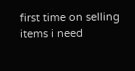first time on selling items i need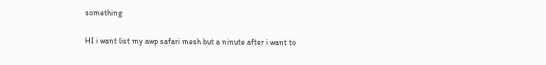something

HI i want list my awp safari mesh but a ninute after i want to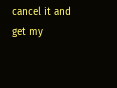cancel it and get my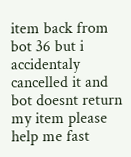item back from bot 36 but i accidentaly cancelled it and bot doesnt return my item please help me fast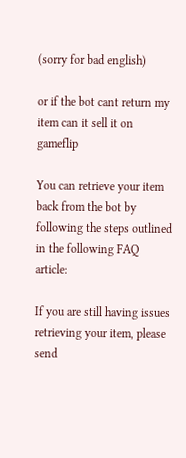(sorry for bad english)

or if the bot cant return my item can it sell it on gameflip

You can retrieve your item back from the bot by following the steps outlined in the following FAQ article:

If you are still having issues retrieving your item, please send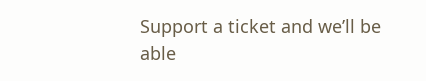Support a ticket and we’ll be able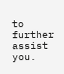to further assist you.